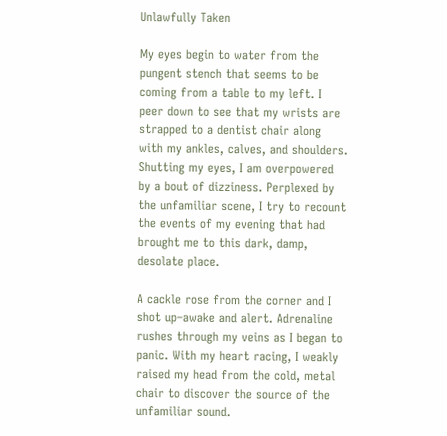Unlawfully Taken

My eyes begin to water from the pungent stench that seems to be coming from a table to my left. I peer down to see that my wrists are strapped to a dentist chair along with my ankles, calves, and shoulders. Shutting my eyes, I am overpowered by a bout of dizziness. Perplexed by the unfamiliar scene, I try to recount the events of my evening that had brought me to this dark, damp, desolate place.

A cackle rose from the corner and I shot up–awake and alert. Adrenaline rushes through my veins as I began to panic. With my heart racing, I weakly raised my head from the cold, metal chair to discover the source of the unfamiliar sound.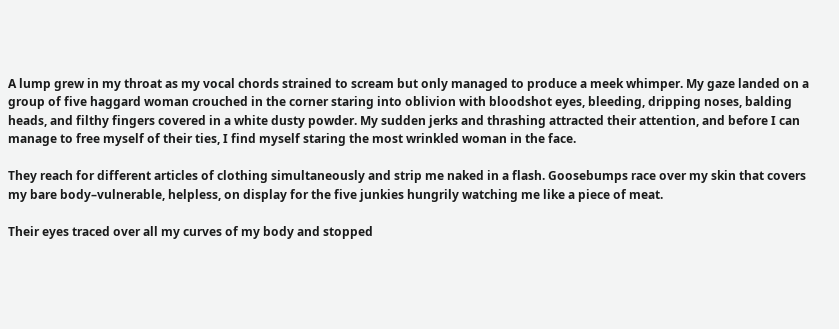A lump grew in my throat as my vocal chords strained to scream but only managed to produce a meek whimper. My gaze landed on a group of five haggard woman crouched in the corner staring into oblivion with bloodshot eyes, bleeding, dripping noses, balding heads, and filthy fingers covered in a white dusty powder. My sudden jerks and thrashing attracted their attention, and before I can manage to free myself of their ties, I find myself staring the most wrinkled woman in the face.

They reach for different articles of clothing simultaneously and strip me naked in a flash. Goosebumps race over my skin that covers my bare body–vulnerable, helpless, on display for the five junkies hungrily watching me like a piece of meat.

Their eyes traced over all my curves of my body and stopped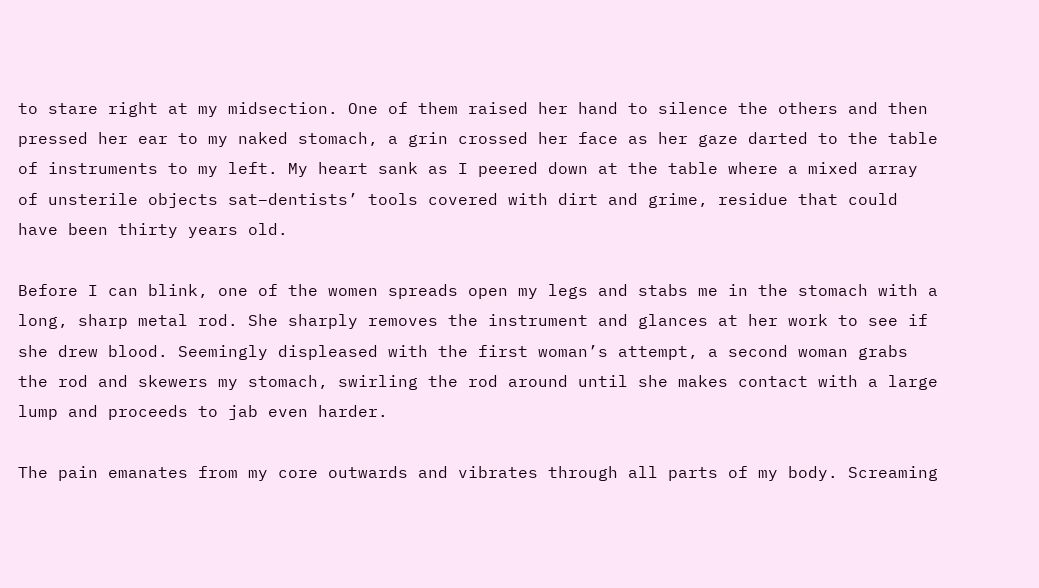to stare right at my midsection. One of them raised her hand to silence the others and then pressed her ear to my naked stomach, a grin crossed her face as her gaze darted to the table of instruments to my left. My heart sank as I peered down at the table where a mixed array of unsterile objects sat–dentists’ tools covered with dirt and grime, residue that could have been thirty years old.

Before I can blink, one of the women spreads open my legs and stabs me in the stomach with a long, sharp metal rod. She sharply removes the instrument and glances at her work to see if she drew blood. Seemingly displeased with the first woman’s attempt, a second woman grabs the rod and skewers my stomach, swirling the rod around until she makes contact with a large lump and proceeds to jab even harder.

The pain emanates from my core outwards and vibrates through all parts of my body. Screaming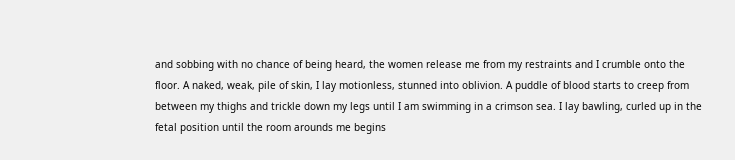and sobbing with no chance of being heard, the women release me from my restraints and I crumble onto the floor. A naked, weak, pile of skin, I lay motionless, stunned into oblivion. A puddle of blood starts to creep from between my thighs and trickle down my legs until I am swimming in a crimson sea. I lay bawling, curled up in the fetal position until the room arounds me begins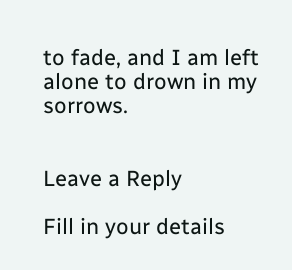to fade, and I am left alone to drown in my sorrows.


Leave a Reply

Fill in your details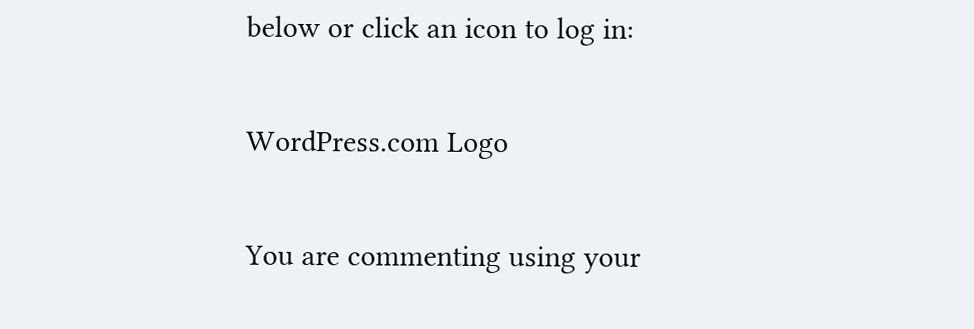below or click an icon to log in:

WordPress.com Logo

You are commenting using your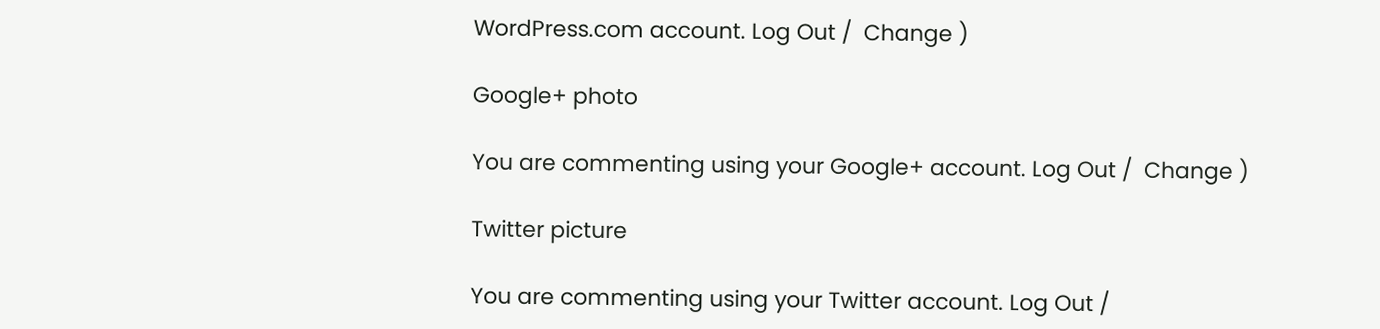WordPress.com account. Log Out /  Change )

Google+ photo

You are commenting using your Google+ account. Log Out /  Change )

Twitter picture

You are commenting using your Twitter account. Log Out /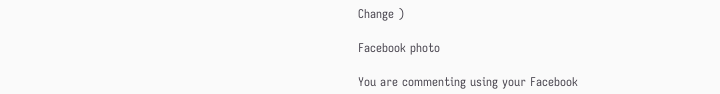Change )

Facebook photo

You are commenting using your Facebook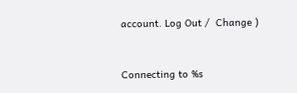account. Log Out /  Change )


Connecting to %s